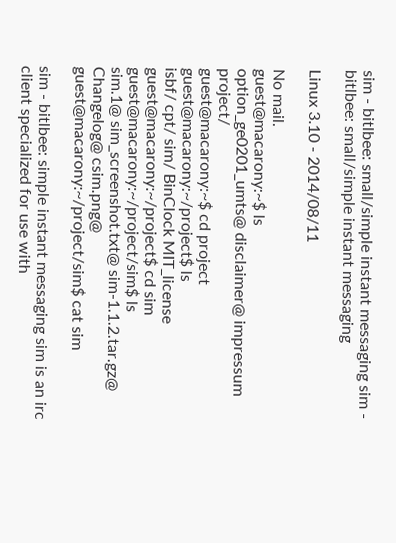sim - bitlbee: small/simple instant messaging sim - bitlbee: small/simple instant messaging

Linux 3.10 - 2014/08/11

No mail.
guest@macarony:~$ ls
option_ge0201_umts@ disclaimer@ impressum project/
guest@macarony:~$ cd project
guest@macarony:~/project$ ls
isbf/ cpt/ sim/ BinClock MIT_license
guest@macarony:~/project$ cd sim
guest@macarony:~/project/sim$ ls
sim.1@ sim_screenshot.txt@ sim-1.1.2.tar.gz@ Changelog@ csim.png@
guest@macarony:~/project/sim$ cat sim

sim - bitlbee: simple instant messaging sim is an irc client specialized for use with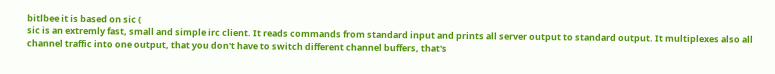bitlbee it is based on sic (
sic is an extremly fast, small and simple irc client. It reads commands from standard input and prints all server output to standard output. It multiplexes also all channel traffic into one output, that you don't have to switch different channel buffers, that's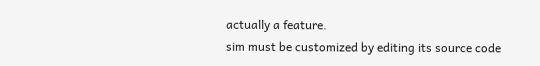actually a feature.
sim must be customized by editing its source code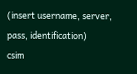(insert username, server, pass, identification)
csim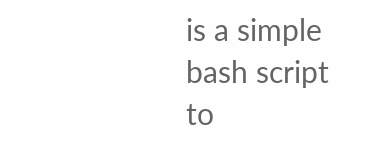is a simple bash script to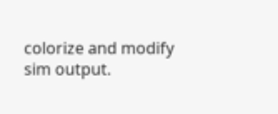colorize and modify sim output.